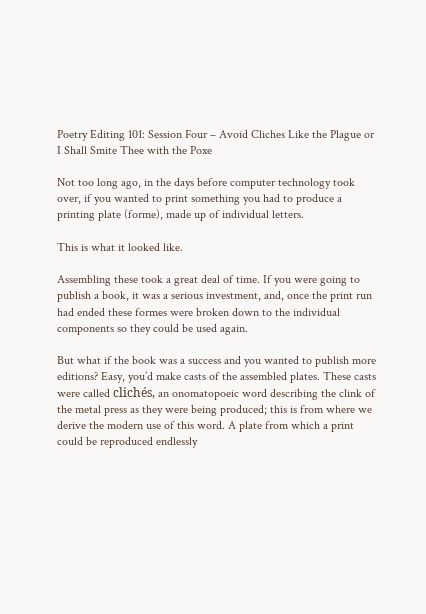Poetry Editing 101: Session Four – Avoid Cliches Like the Plague or I Shall Smite Thee with the Poxe

Not too long ago, in the days before computer technology took over, if you wanted to print something you had to produce a printing plate (forme), made up of individual letters.

This is what it looked like.

Assembling these took a great deal of time. If you were going to publish a book, it was a serious investment, and, once the print run had ended these formes were broken down to the individual components so they could be used again.

But what if the book was a success and you wanted to publish more editions? Easy, you’d make casts of the assembled plates. These casts were called clichés, an onomatopoeic word describing the clink of the metal press as they were being produced; this is from where we derive the modern use of this word. A plate from which a print could be reproduced endlessly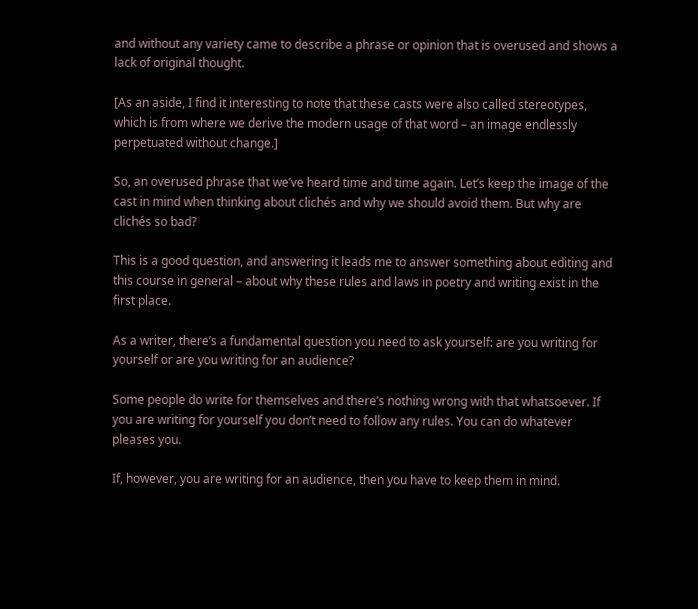and without any variety came to describe a phrase or opinion that is overused and shows a lack of original thought.

[As an aside, I find it interesting to note that these casts were also called stereotypes, which is from where we derive the modern usage of that word – an image endlessly perpetuated without change.]

So, an overused phrase that we’ve heard time and time again. Let’s keep the image of the cast in mind when thinking about clichés and why we should avoid them. But why are clichés so bad?

This is a good question, and answering it leads me to answer something about editing and this course in general – about why these rules and laws in poetry and writing exist in the first place.

As a writer, there’s a fundamental question you need to ask yourself: are you writing for yourself or are you writing for an audience?

Some people do write for themselves and there’s nothing wrong with that whatsoever. If you are writing for yourself you don’t need to follow any rules. You can do whatever pleases you.

If, however, you are writing for an audience, then you have to keep them in mind.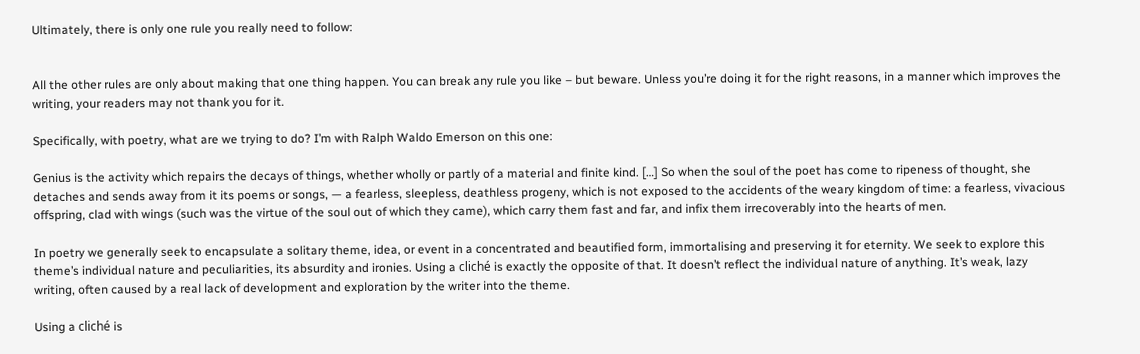Ultimately, there is only one rule you really need to follow:


All the other rules are only about making that one thing happen. You can break any rule you like – but beware. Unless you’re doing it for the right reasons, in a manner which improves the writing, your readers may not thank you for it.

Specifically, with poetry, what are we trying to do? I’m with Ralph Waldo Emerson on this one:

Genius is the activity which repairs the decays of things, whether wholly or partly of a material and finite kind. […] So when the soul of the poet has come to ripeness of thought, she detaches and sends away from it its poems or songs, — a fearless, sleepless, deathless progeny, which is not exposed to the accidents of the weary kingdom of time: a fearless, vivacious offspring, clad with wings (such was the virtue of the soul out of which they came), which carry them fast and far, and infix them irrecoverably into the hearts of men.

In poetry we generally seek to encapsulate a solitary theme, idea, or event in a concentrated and beautified form, immortalising and preserving it for eternity. We seek to explore this theme’s individual nature and peculiarities, its absurdity and ironies. Using a cliché is exactly the opposite of that. It doesn’t reflect the individual nature of anything. It’s weak, lazy writing, often caused by a real lack of development and exploration by the writer into the theme.

Using a cliché is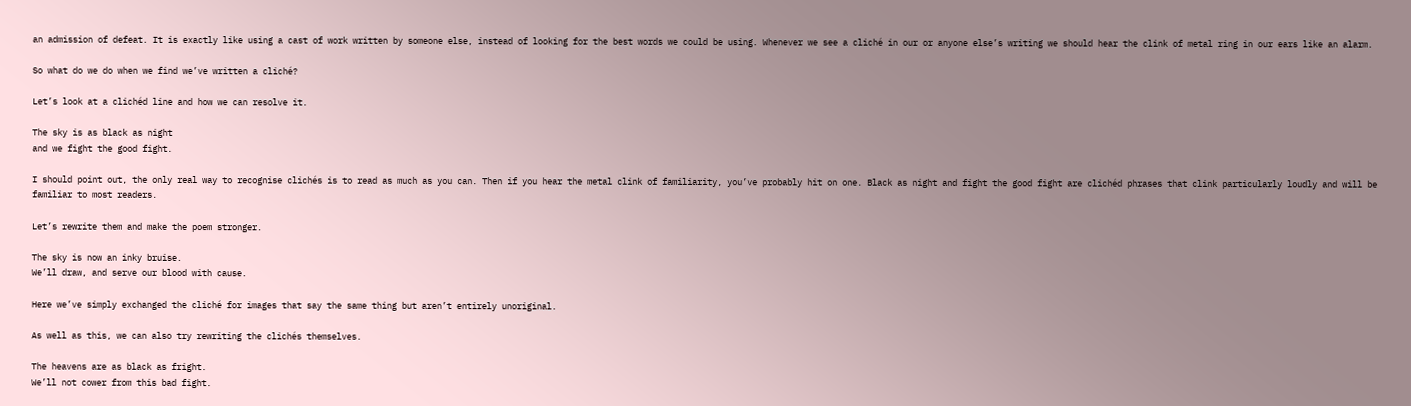an admission of defeat. It is exactly like using a cast of work written by someone else, instead of looking for the best words we could be using. Whenever we see a cliché in our or anyone else’s writing we should hear the clink of metal ring in our ears like an alarm.

So what do we do when we find we’ve written a cliché?

Let’s look at a clichéd line and how we can resolve it.

The sky is as black as night
and we fight the good fight.

I should point out, the only real way to recognise clichés is to read as much as you can. Then if you hear the metal clink of familiarity, you’ve probably hit on one. Black as night and fight the good fight are clichéd phrases that clink particularly loudly and will be familiar to most readers.

Let’s rewrite them and make the poem stronger.

The sky is now an inky bruise.
We’ll draw, and serve our blood with cause.

Here we’ve simply exchanged the cliché for images that say the same thing but aren’t entirely unoriginal.

As well as this, we can also try rewriting the clichés themselves.

The heavens are as black as fright.
We’ll not cower from this bad fight.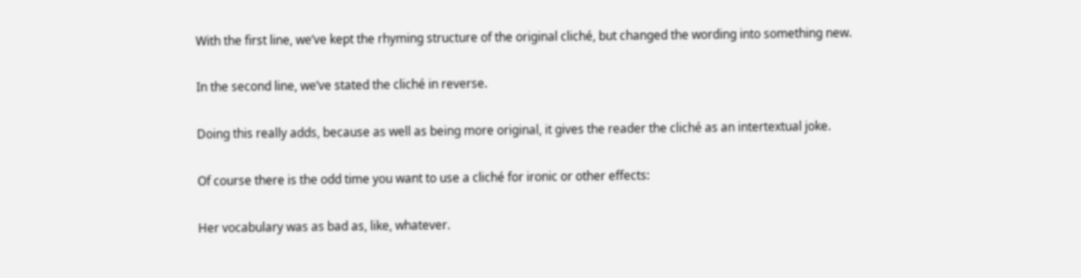With the first line, we’ve kept the rhyming structure of the original cliché, but changed the wording into something new.

In the second line, we’ve stated the cliché in reverse.

Doing this really adds, because as well as being more original, it gives the reader the cliché as an intertextual joke.

Of course there is the odd time you want to use a cliché for ironic or other effects:

Her vocabulary was as bad as, like, whatever.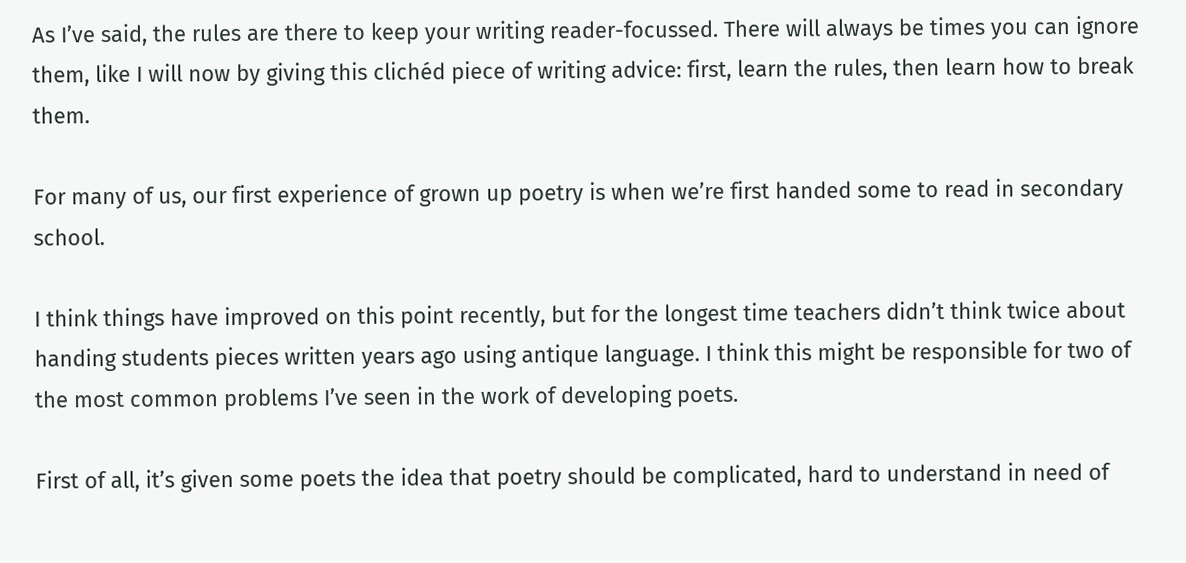As I’ve said, the rules are there to keep your writing reader-focussed. There will always be times you can ignore them, like I will now by giving this clichéd piece of writing advice: first, learn the rules, then learn how to break them.

For many of us, our first experience of grown up poetry is when we’re first handed some to read in secondary school.

I think things have improved on this point recently, but for the longest time teachers didn’t think twice about handing students pieces written years ago using antique language. I think this might be responsible for two of the most common problems I’ve seen in the work of developing poets.

First of all, it’s given some poets the idea that poetry should be complicated, hard to understand in need of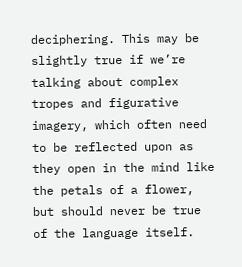deciphering. This may be slightly true if we’re talking about complex tropes and figurative imagery, which often need to be reflected upon as they open in the mind like the petals of a flower, but should never be true of the language itself.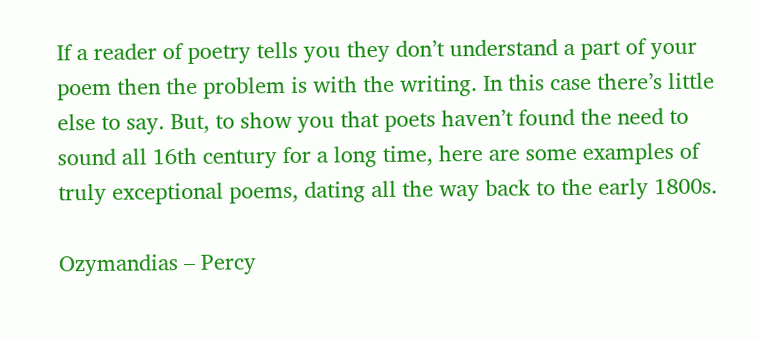If a reader of poetry tells you they don’t understand a part of your poem then the problem is with the writing. In this case there’s little else to say. But, to show you that poets haven’t found the need to sound all 16th century for a long time, here are some examples of truly exceptional poems, dating all the way back to the early 1800s.

Ozymandias – Percy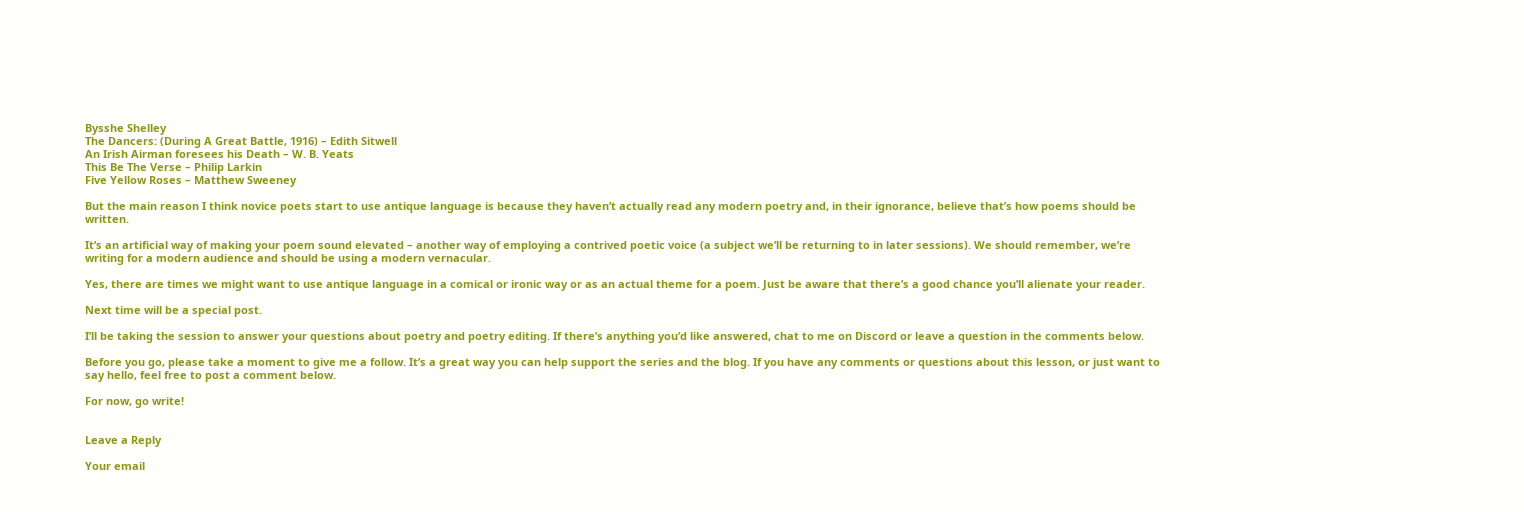Bysshe Shelley
The Dancers: (During A Great Battle, 1916) – Edith Sitwell
An Irish Airman foresees his Death – W. B. Yeats
This Be The Verse – Philip Larkin
Five Yellow Roses – Matthew Sweeney

But the main reason I think novice poets start to use antique language is because they haven’t actually read any modern poetry and, in their ignorance, believe that’s how poems should be written.

It’s an artificial way of making your poem sound elevated – another way of employing a contrived poetic voice (a subject we’ll be returning to in later sessions). We should remember, we’re writing for a modern audience and should be using a modern vernacular.

Yes, there are times we might want to use antique language in a comical or ironic way or as an actual theme for a poem. Just be aware that there’s a good chance you’ll alienate your reader.

Next time will be a special post.

I’ll be taking the session to answer your questions about poetry and poetry editing. If there’s anything you’d like answered, chat to me on Discord or leave a question in the comments below.

Before you go, please take a moment to give me a follow. It’s a great way you can help support the series and the blog. If you have any comments or questions about this lesson, or just want to say hello, feel free to post a comment below.

For now, go write!


Leave a Reply

Your email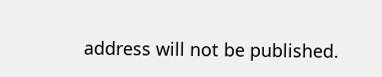address will not be published.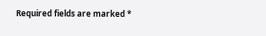Required fields are marked *